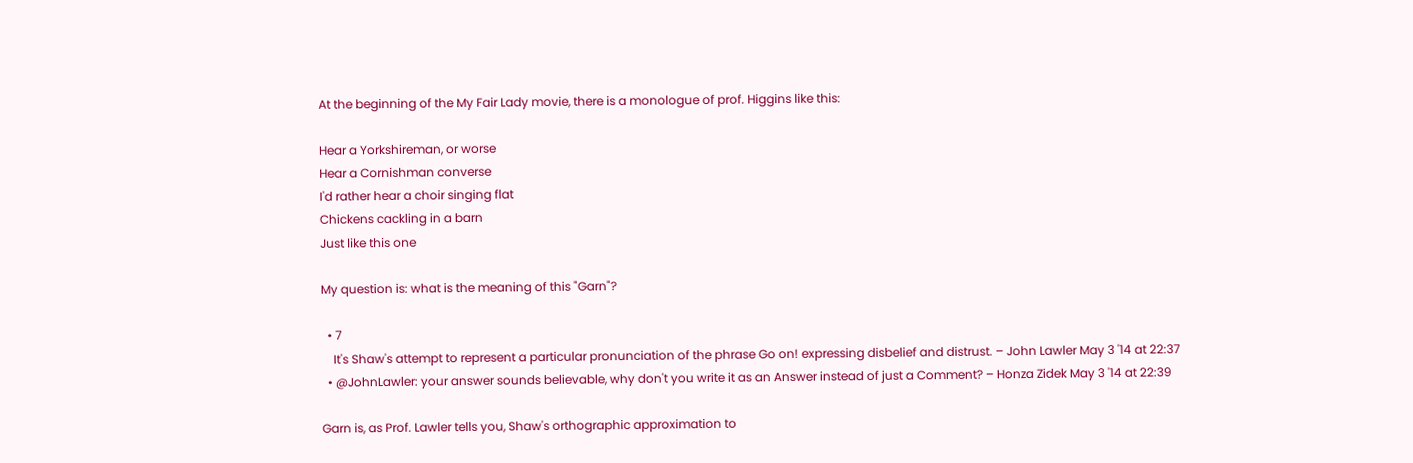At the beginning of the My Fair Lady movie, there is a monologue of prof. Higgins like this:

Hear a Yorkshireman, or worse
Hear a Cornishman converse
I'd rather hear a choir singing flat
Chickens cackling in a barn
Just like this one

My question is: what is the meaning of this "Garn"?

  • 7
    It's Shaw's attempt to represent a particular pronunciation of the phrase Go on! expressing disbelief and distrust. – John Lawler May 3 '14 at 22:37
  • @JohnLawler: your answer sounds believable, why don't you write it as an Answer instead of just a Comment? – Honza Zidek May 3 '14 at 22:39

Garn is, as Prof. Lawler tells you, Shaw's orthographic approximation to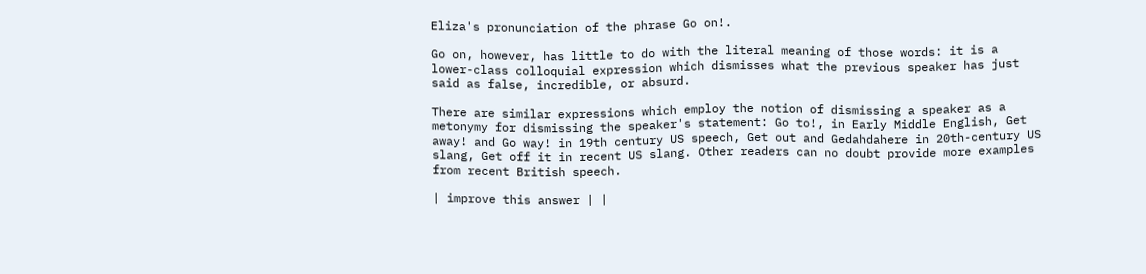Eliza's pronunciation of the phrase Go on!.

Go on, however, has little to do with the literal meaning of those words: it is a lower-class colloquial expression which dismisses what the previous speaker has just said as false, incredible, or absurd.

There are similar expressions which employ the notion of dismissing a speaker as a metonymy for dismissing the speaker's statement: Go to!, in Early Middle English, Get away! and Go way! in 19th century US speech, Get out and Gedahdahere in 20th-century US slang, Get off it in recent US slang. Other readers can no doubt provide more examples from recent British speech.

| improve this answer | |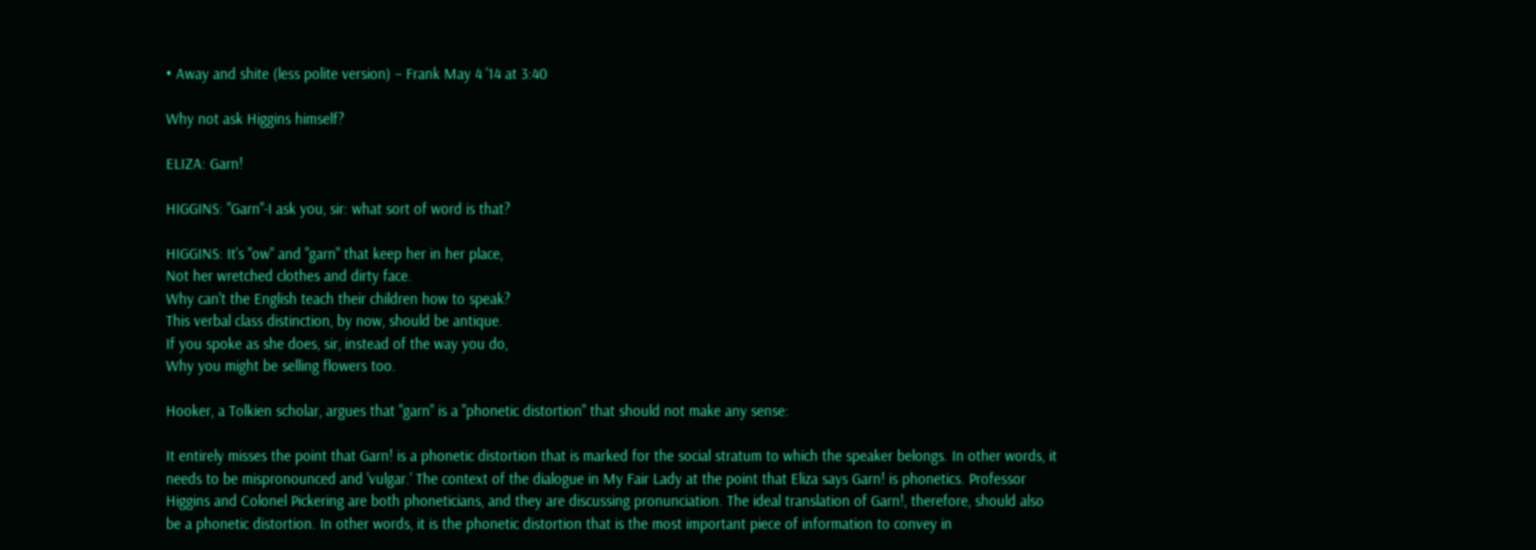• Away and shite (less polite version) – Frank May 4 '14 at 3:40

Why not ask Higgins himself?

ELIZA: Garn!

HIGGINS: "Garn"-I ask you, sir: what sort of word is that?

HIGGINS: It's "ow" and "garn" that keep her in her place,
Not her wretched clothes and dirty face.
Why can't the English teach their children how to speak?
This verbal class distinction, by now, should be antique.
If you spoke as she does, sir, instead of the way you do,
Why you might be selling flowers too.

Hooker, a Tolkien scholar, argues that "garn" is a "phonetic distortion" that should not make any sense:

It entirely misses the point that Garn! is a phonetic distortion that is marked for the social stratum to which the speaker belongs. In other words, it needs to be mispronounced and 'vulgar.' The context of the dialogue in My Fair Lady at the point that Eliza says Garn! is phonetics. Professor Higgins and Colonel Pickering are both phoneticians, and they are discussing pronunciation. The ideal translation of Garn!, therefore, should also be a phonetic distortion. In other words, it is the phonetic distortion that is the most important piece of information to convey in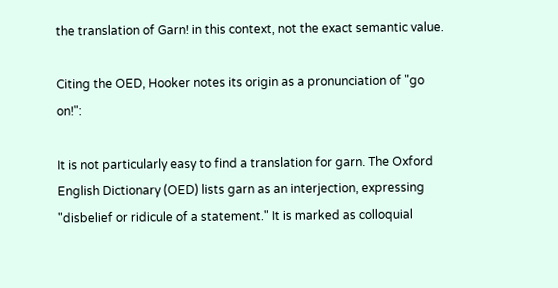the translation of Garn! in this context, not the exact semantic value.

Citing the OED, Hooker notes its origin as a pronunciation of "go on!":

It is not particularly easy to find a translation for garn. The Oxford English Dictionary (OED) lists garn as an interjection, expressing "disbelief or ridicule of a statement." It is marked as colloquial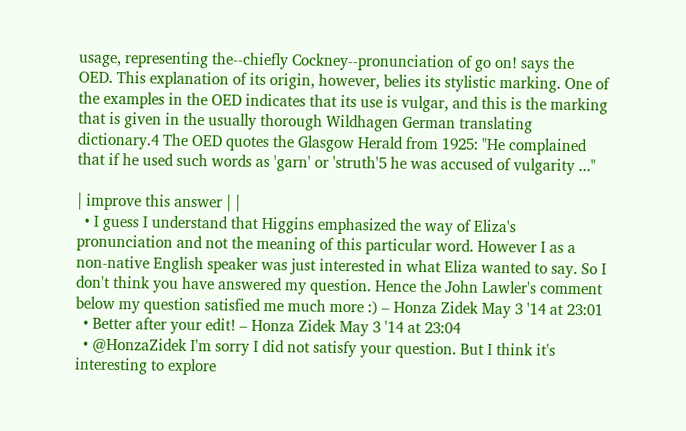usage, representing the--chiefly Cockney--pronunciation of go on! says the OED. This explanation of its origin, however, belies its stylistic marking. One of the examples in the OED indicates that its use is vulgar, and this is the marking that is given in the usually thorough Wildhagen German translating dictionary.4 The OED quotes the Glasgow Herald from 1925: "He complained that if he used such words as 'garn' or 'struth'5 he was accused of vulgarity ..."

| improve this answer | |
  • I guess I understand that Higgins emphasized the way of Eliza's pronunciation and not the meaning of this particular word. However I as a non-native English speaker was just interested in what Eliza wanted to say. So I don't think you have answered my question. Hence the John Lawler's comment below my question satisfied me much more :) – Honza Zidek May 3 '14 at 23:01
  • Better after your edit! – Honza Zidek May 3 '14 at 23:04
  • @HonzaZidek I'm sorry I did not satisfy your question. But I think it's interesting to explore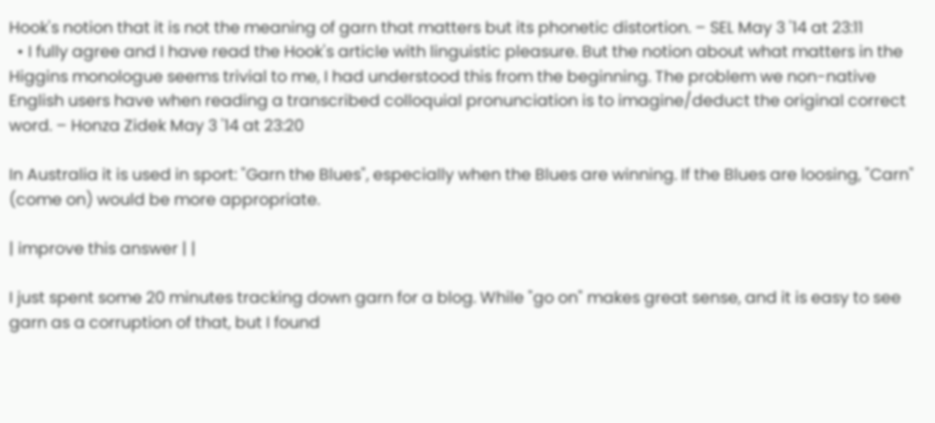Hook's notion that it is not the meaning of garn that matters but its phonetic distortion. – SEL May 3 '14 at 23:11
  • I fully agree and I have read the Hook's article with linguistic pleasure. But the notion about what matters in the Higgins monologue seems trivial to me, I had understood this from the beginning. The problem we non-native English users have when reading a transcribed colloquial pronunciation is to imagine/deduct the original correct word. – Honza Zidek May 3 '14 at 23:20

In Australia it is used in sport: "Garn the Blues", especially when the Blues are winning. If the Blues are loosing, "Carn" (come on) would be more appropriate.

| improve this answer | |

I just spent some 20 minutes tracking down garn for a blog. While "go on" makes great sense, and it is easy to see garn as a corruption of that, but I found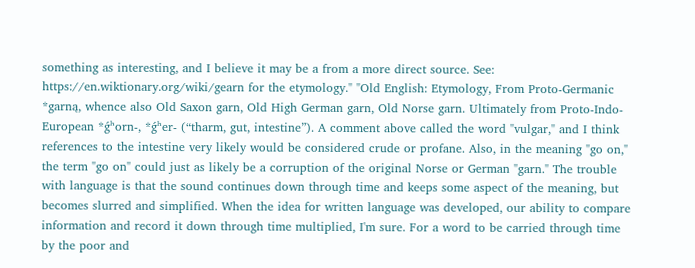something as interesting, and I believe it may be a from a more direct source. See: https://en.wiktionary.org/wiki/gearn for the etymology." "Old English: Etymology, From Proto-Germanic *garną, whence also Old Saxon garn, Old High German garn, Old Norse garn. Ultimately from Proto-Indo-European *ǵʰorn-, *ǵʰer- (“tharm, gut, intestine”). A comment above called the word "vulgar," and I think references to the intestine very likely would be considered crude or profane. Also, in the meaning "go on," the term "go on" could just as likely be a corruption of the original Norse or German "garn." The trouble with language is that the sound continues down through time and keeps some aspect of the meaning, but becomes slurred and simplified. When the idea for written language was developed, our ability to compare information and record it down through time multiplied, I'm sure. For a word to be carried through time by the poor and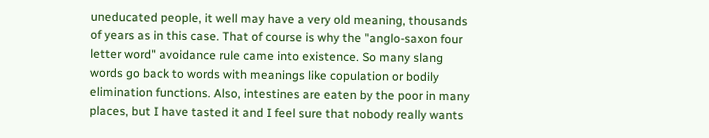uneducated people, it well may have a very old meaning, thousands of years as in this case. That of course is why the "anglo-saxon four letter word" avoidance rule came into existence. So many slang words go back to words with meanings like copulation or bodily elimination functions. Also, intestines are eaten by the poor in many places, but I have tasted it and I feel sure that nobody really wants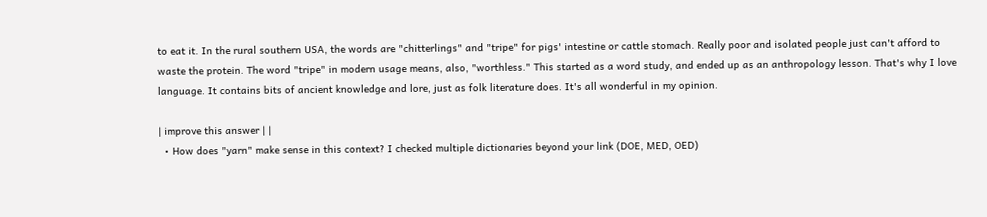to eat it. In the rural southern USA, the words are "chitterlings" and "tripe" for pigs' intestine or cattle stomach. Really poor and isolated people just can't afford to waste the protein. The word "tripe" in modern usage means, also, "worthless." This started as a word study, and ended up as an anthropology lesson. That's why I love language. It contains bits of ancient knowledge and lore, just as folk literature does. It's all wonderful in my opinion.

| improve this answer | |
  • How does "yarn" make sense in this context? I checked multiple dictionaries beyond your link (DOE, MED, OED)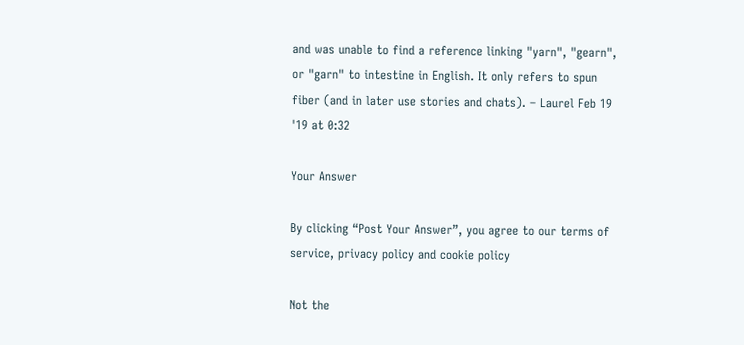and was unable to find a reference linking "yarn", "gearn", or "garn" to intestine in English. It only refers to spun fiber (and in later use stories and chats). – Laurel Feb 19 '19 at 0:32

Your Answer

By clicking “Post Your Answer”, you agree to our terms of service, privacy policy and cookie policy

Not the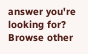answer you're looking for? Browse other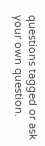questions tagged or ask your own question.